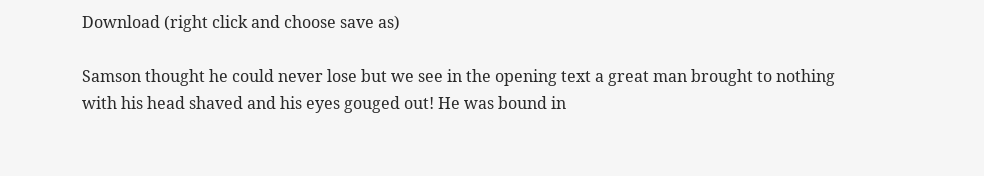Download (right click and choose save as)

Samson thought he could never lose but we see in the opening text a great man brought to nothing with his head shaved and his eyes gouged out! He was bound in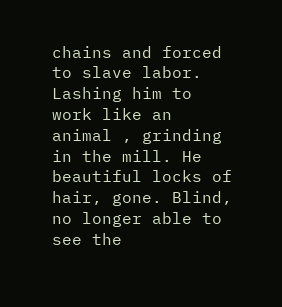chains and forced to slave labor. Lashing him to work like an animal , grinding in the mill. He beautiful locks of hair, gone. Blind, no longer able to see the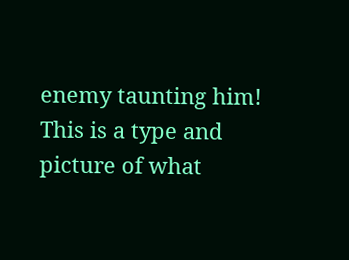enemy taunting him!
This is a type and picture of what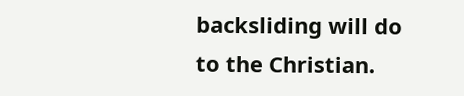backsliding will do to the Christian.